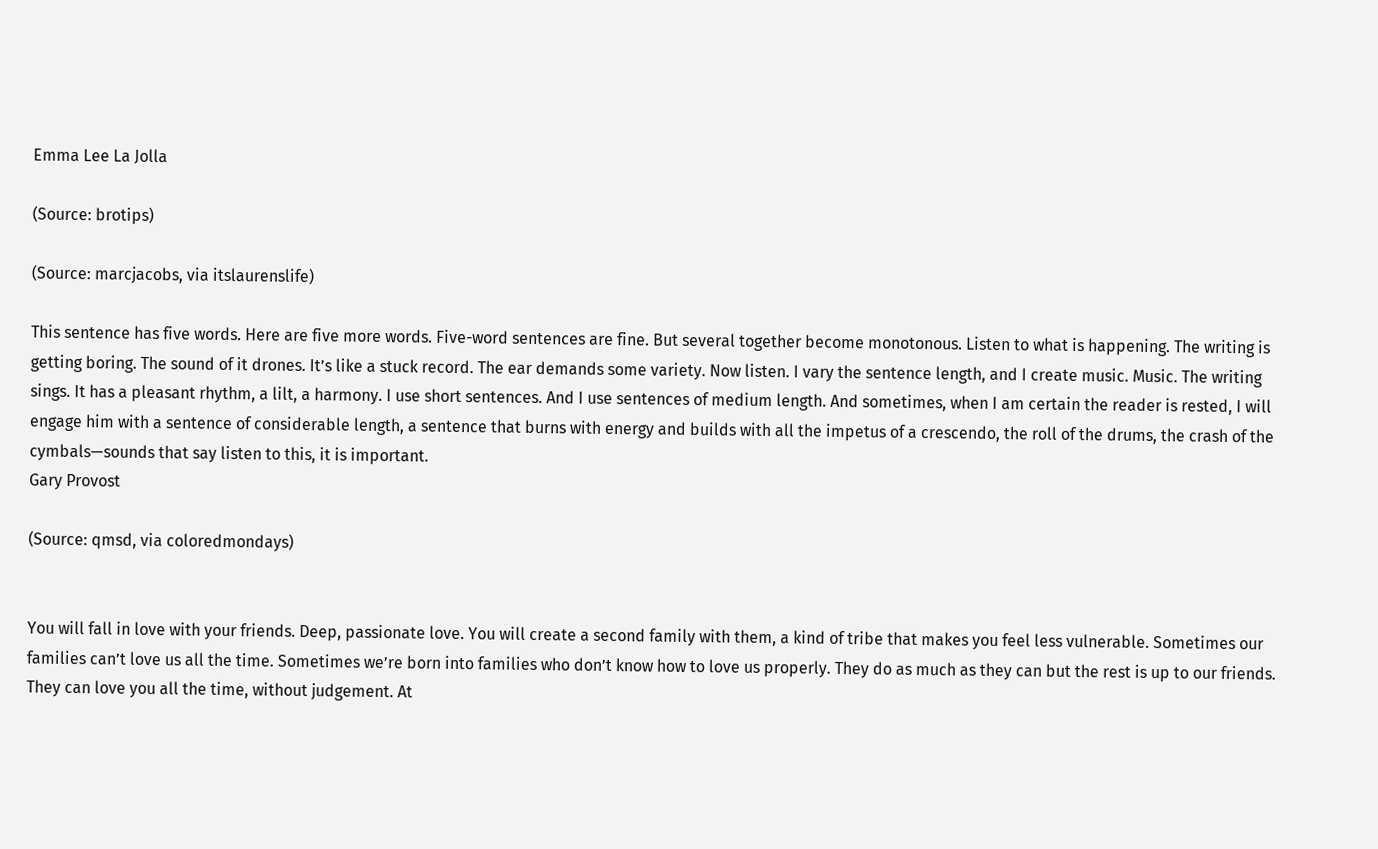Emma Lee La Jolla

(Source: brotips)

(Source: marcjacobs, via itslaurenslife)

This sentence has five words. Here are five more words. Five-word sentences are fine. But several together become monotonous. Listen to what is happening. The writing is getting boring. The sound of it drones. It’s like a stuck record. The ear demands some variety. Now listen. I vary the sentence length, and I create music. Music. The writing sings. It has a pleasant rhythm, a lilt, a harmony. I use short sentences. And I use sentences of medium length. And sometimes, when I am certain the reader is rested, I will engage him with a sentence of considerable length, a sentence that burns with energy and builds with all the impetus of a crescendo, the roll of the drums, the crash of the cymbals—sounds that say listen to this, it is important.
Gary Provost

(Source: qmsd, via coloredmondays)


You will fall in love with your friends. Deep, passionate love. You will create a second family with them, a kind of tribe that makes you feel less vulnerable. Sometimes our families can’t love us all the time. Sometimes we’re born into families who don’t know how to love us properly. They do as much as they can but the rest is up to our friends. They can love you all the time, without judgement. At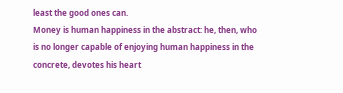least the good ones can.
Money is human happiness in the abstract: he, then, who is no longer capable of enjoying human happiness in the concrete, devotes his heart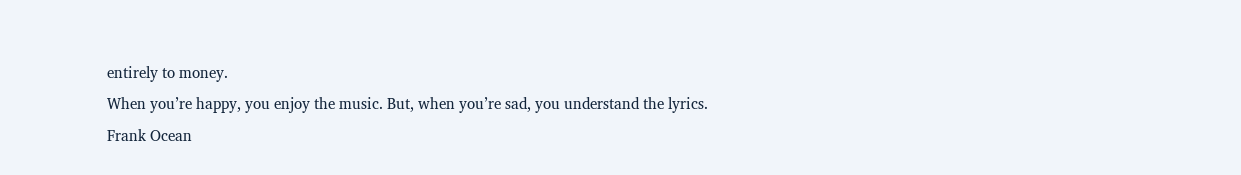entirely to money.
When you’re happy, you enjoy the music. But, when you’re sad, you understand the lyrics.
Frank Ocean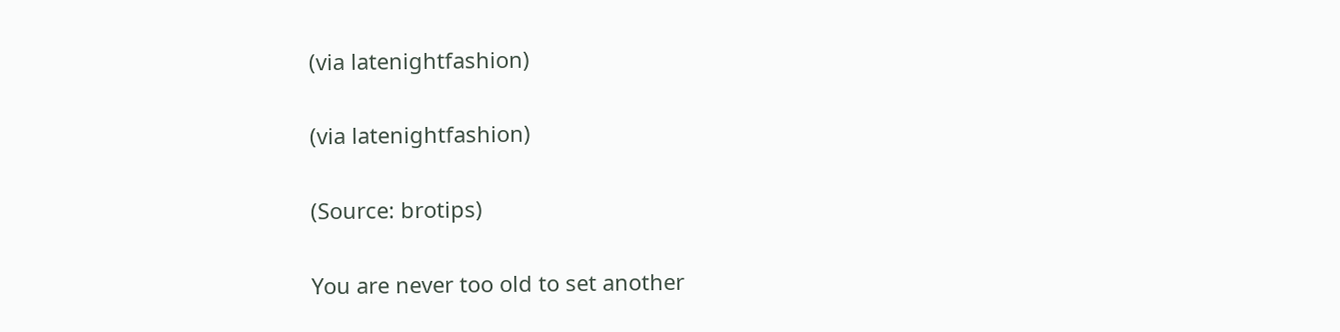(via latenightfashion)

(via latenightfashion)

(Source: brotips)

You are never too old to set another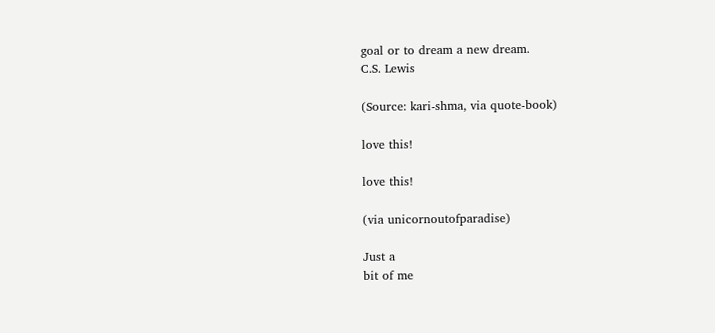goal or to dream a new dream.
C.S. Lewis

(Source: kari-shma, via quote-book)

love this!

love this!

(via unicornoutofparadise)

Just a
bit of me